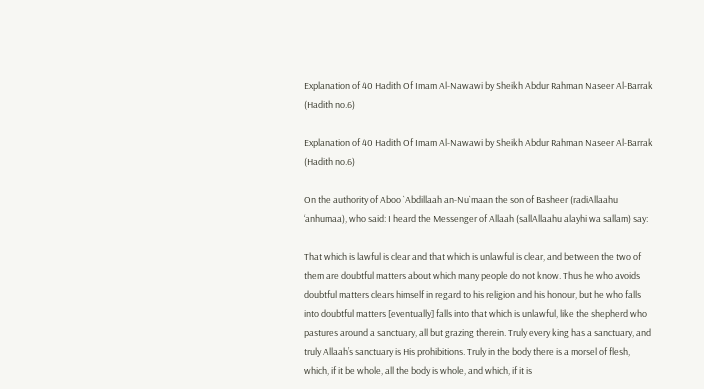Explanation of 40 Hadith Of Imam Al-Nawawi by Sheikh Abdur Rahman Naseer Al-Barrak (Hadith no.6)

Explanation of 40 Hadith Of Imam Al-Nawawi by Sheikh Abdur Rahman Naseer Al-Barrak (Hadith no.6)

On the authority of Aboo `Abdillaah an-Nu`maan the son of Basheer (radiAllaahu ‘anhumaa), who said: I heard the Messenger of Allaah (sallAllaahu alayhi wa sallam) say:

That which is lawful is clear and that which is unlawful is clear, and between the two of them are doubtful matters about which many people do not know. Thus he who avoids doubtful matters clears himself in regard to his religion and his honour, but he who falls into doubtful matters [eventually] falls into that which is unlawful, like the shepherd who pastures around a sanctuary, all but grazing therein. Truly every king has a sanctuary, and truly Allaah’s sanctuary is His prohibitions. Truly in the body there is a morsel of flesh, which, if it be whole, all the body is whole, and which, if it is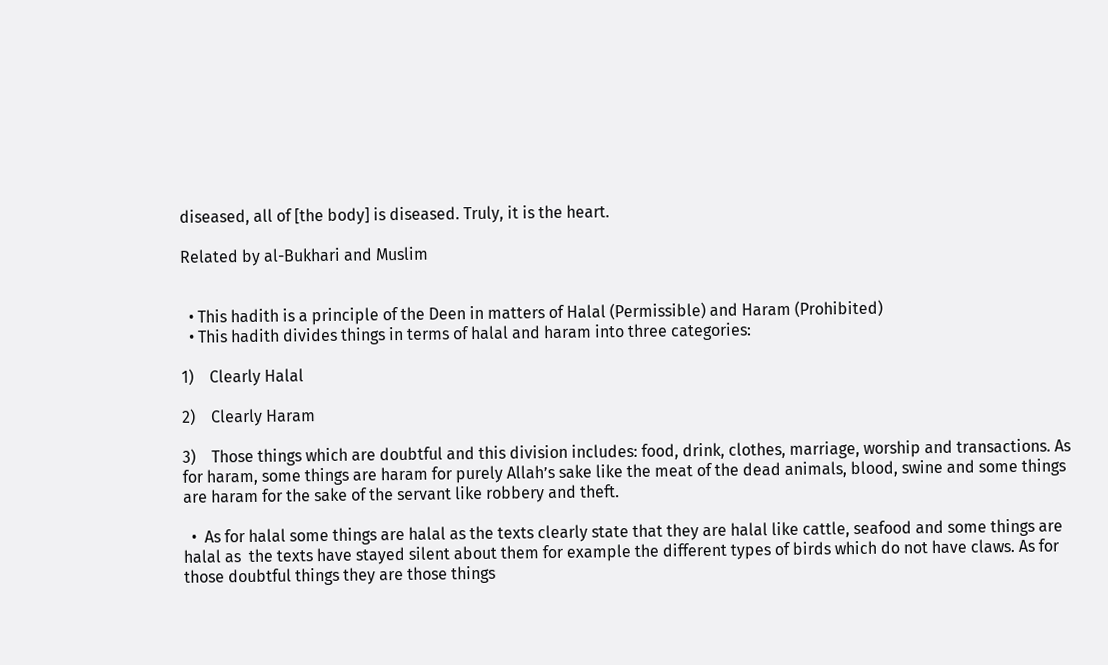diseased, all of [the body] is diseased. Truly, it is the heart.

Related by al-Bukhari and Muslim


  • This hadith is a principle of the Deen in matters of Halal (Permissible) and Haram (Prohibited)
  • This hadith divides things in terms of halal and haram into three categories:

1)    Clearly Halal

2)    Clearly Haram

3)    Those things which are doubtful and this division includes: food, drink, clothes, marriage, worship and transactions. As for haram, some things are haram for purely Allah’s sake like the meat of the dead animals, blood, swine and some things are haram for the sake of the servant like robbery and theft.

  •  As for halal some things are halal as the texts clearly state that they are halal like cattle, seafood and some things are halal as  the texts have stayed silent about them for example the different types of birds which do not have claws. As for those doubtful things they are those things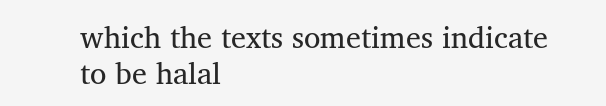which the texts sometimes indicate to be halal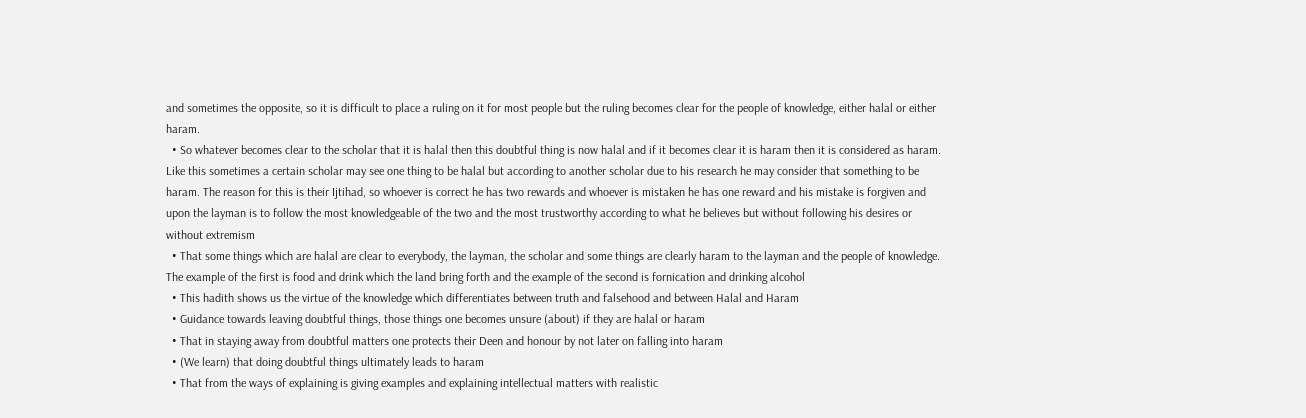and sometimes the opposite, so it is difficult to place a ruling on it for most people but the ruling becomes clear for the people of knowledge, either halal or either haram.
  • So whatever becomes clear to the scholar that it is halal then this doubtful thing is now halal and if it becomes clear it is haram then it is considered as haram. Like this sometimes a certain scholar may see one thing to be halal but according to another scholar due to his research he may consider that something to be haram. The reason for this is their Ijtihad, so whoever is correct he has two rewards and whoever is mistaken he has one reward and his mistake is forgiven and upon the layman is to follow the most knowledgeable of the two and the most trustworthy according to what he believes but without following his desires or without extremism
  • That some things which are halal are clear to everybody, the layman, the scholar and some things are clearly haram to the layman and the people of knowledge. The example of the first is food and drink which the land bring forth and the example of the second is fornication and drinking alcohol
  • This hadith shows us the virtue of the knowledge which differentiates between truth and falsehood and between Halal and Haram
  • Guidance towards leaving doubtful things, those things one becomes unsure (about) if they are halal or haram
  • That in staying away from doubtful matters one protects their Deen and honour by not later on falling into haram
  • (We learn) that doing doubtful things ultimately leads to haram
  • That from the ways of explaining is giving examples and explaining intellectual matters with realistic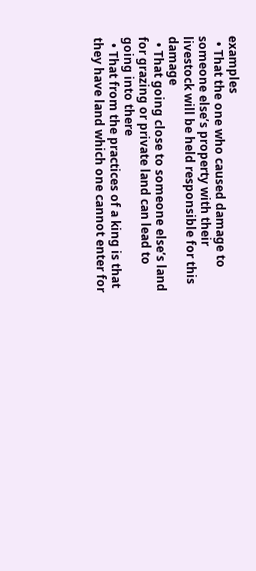examples
  • That the one who caused damage to someone else’s property with their livestock will be held responsible for this damage
  • That going close to someone else’s land for grazing or private land can lead to going into there
  • That from the practices of a king is that they have land which one cannot enter for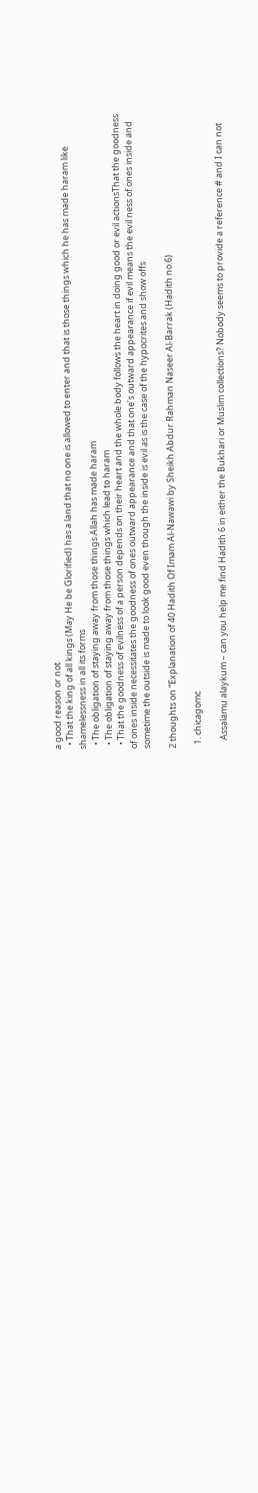a good reason or not
  • That the king of all kings (May He be Glorified) has a land that no one is allowed to enter and that is those things which he has made haram like shamelessness in all its forms
  • The obligation of staying away from those things Allah has made haram
  • The obligation of staying away from those things which lead to haram
  • That the goodness of evilness of a person depends on their heart and the whole body follows the heart in doing good or evil actionsThat the goodness of ones inside necessitates the goodness of ones outward appearance and that one’s outward appearance if evil means the evil ness of ones inside and sometime the outside is made to look good even though the inside is evil as is the case of the hypocrites and show offs

2 thoughts on “Explanation of 40 Hadith Of Imam Al-Nawawi by Sheikh Abdur Rahman Naseer Al-Barrak (Hadith no.6)

  1. chicagomc

    Assalamu alaykum – can you help me find Hadith 6 in either the Bukhari or Muslim collections? Nobody seems to provide a reference # and I can not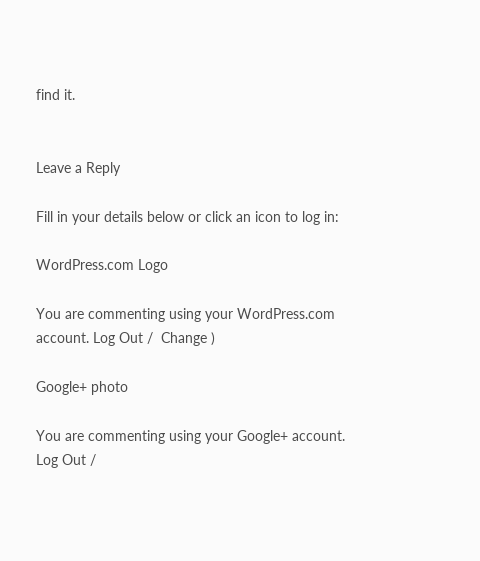find it.


Leave a Reply

Fill in your details below or click an icon to log in:

WordPress.com Logo

You are commenting using your WordPress.com account. Log Out /  Change )

Google+ photo

You are commenting using your Google+ account. Log Out /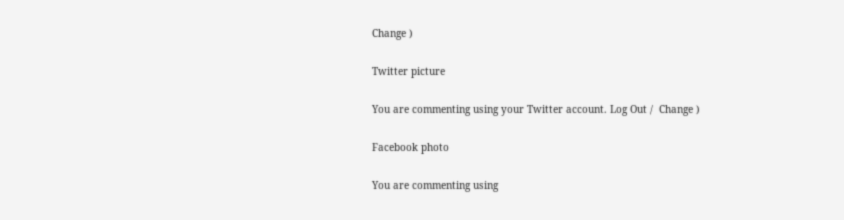Change )

Twitter picture

You are commenting using your Twitter account. Log Out /  Change )

Facebook photo

You are commenting using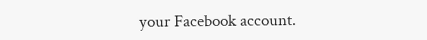your Facebook account.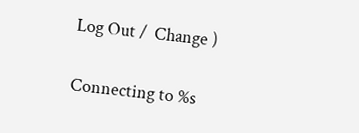Log Out /  Change )


Connecting to %s